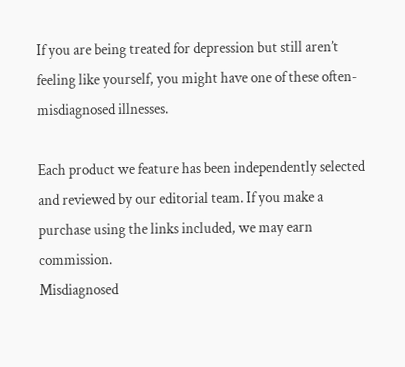If you are being treated for depression but still aren’t feeling like yourself, you might have one of these often-misdiagnosed illnesses.

Each product we feature has been independently selected and reviewed by our editorial team. If you make a purchase using the links included, we may earn commission.
Misdiagnosed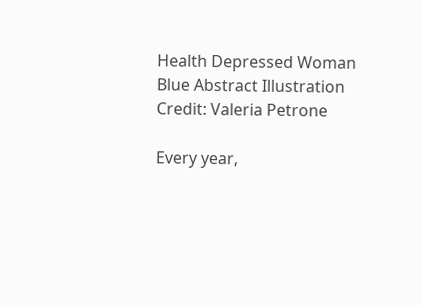Health Depressed Woman Blue Abstract Illustration
Credit: Valeria Petrone

Every year,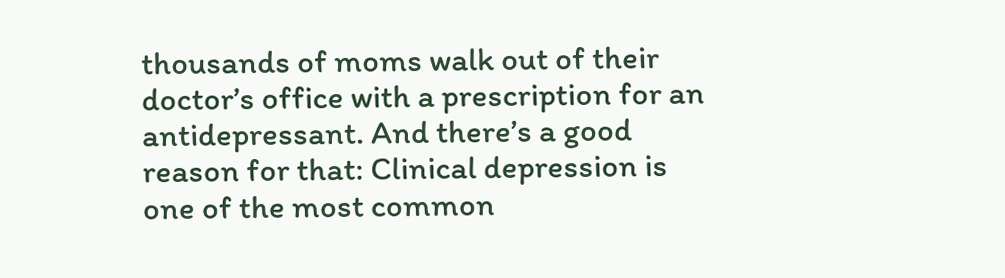thousands of moms walk out of their doctor’s office with a prescription for an antidepressant. And there’s a good reason for that: Clinical depression is one of the most common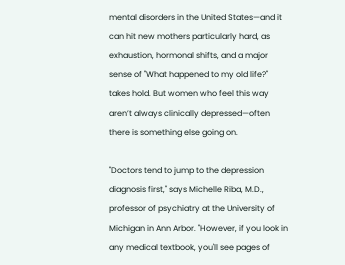mental disorders in the United States—and it can hit new mothers particularly hard, as exhaustion, hormonal shifts, and a major sense of "What happened to my old life?" takes hold. But women who feel this way aren’t always clinically depressed—often there is something else going on.

"Doctors tend to jump to the depression diagnosis first," says Michelle Riba, M.D., professor of psychiatry at the University of Michigan in Ann Arbor. "However, if you look in any medical textbook, you'll see pages of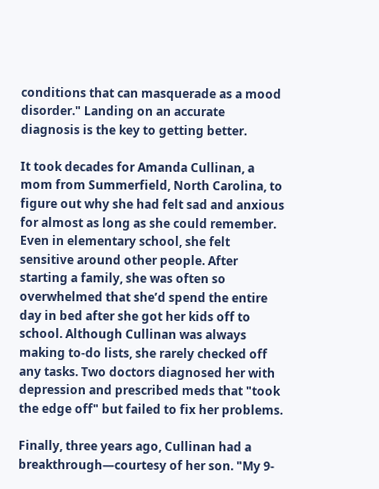conditions that can masquerade as a mood disorder." Landing on an accurate diagnosis is the key to getting better.

It took decades for Amanda Cullinan, a mom from Summerfield, North Carolina, to figure out why she had felt sad and anxious for almost as long as she could remember. Even in elementary school, she felt sensitive around other people. After starting a family, she was often so overwhelmed that she’d spend the entire day in bed after she got her kids off to school. Although Cullinan was always making to-do lists, she rarely checked off any tasks. Two doctors diagnosed her with depression and prescribed meds that "took the edge off" but failed to fix her problems.

Finally, three years ago, Cullinan had a breakthrough—courtesy of her son. "My 9-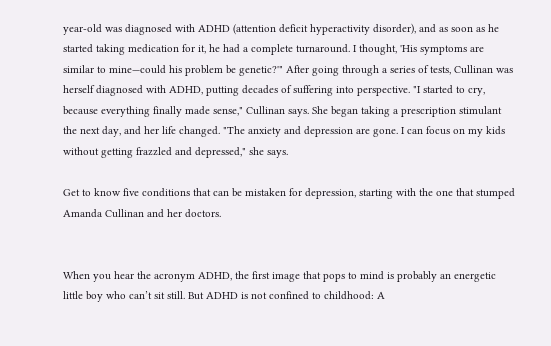year-old was diagnosed with ADHD (attention deficit hyperactivity disorder), and as soon as he started taking medication for it, he had a complete turnaround. I thought, 'His symptoms are similar to mine—could his problem be genetic?'" After going through a series of tests, Cullinan was herself diagnosed with ADHD, putting decades of suffering into perspective. "I started to cry, because everything finally made sense," Cullinan says. She began taking a prescription stimulant the next day, and her life changed. "The anxiety and depression are gone. I can focus on my kids without getting frazzled and depressed," she says.

Get to know five conditions that can be mistaken for depression, starting with the one that stumped Amanda Cullinan and her doctors.


When you hear the acronym ADHD, the first image that pops to mind is probably an energetic little boy who can’t sit still. But ADHD is not confined to childhood: A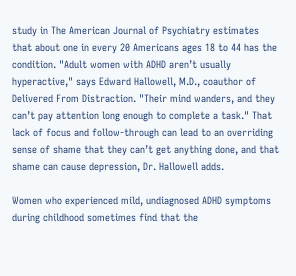study in The American Journal of Psychiatry estimates that about one in every 20 Americans ages 18 to 44 has the condition. "Adult women with ADHD aren’t usually hyperactive," says Edward Hallowell, M.D., coauthor of Delivered From Distraction. "Their mind wanders, and they can’t pay attention long enough to complete a task." That lack of focus and follow-through can lead to an overriding sense of shame that they can’t get anything done, and that shame can cause depression, Dr. Hallowell adds.

Women who experienced mild, undiagnosed ADHD symptoms during childhood sometimes find that the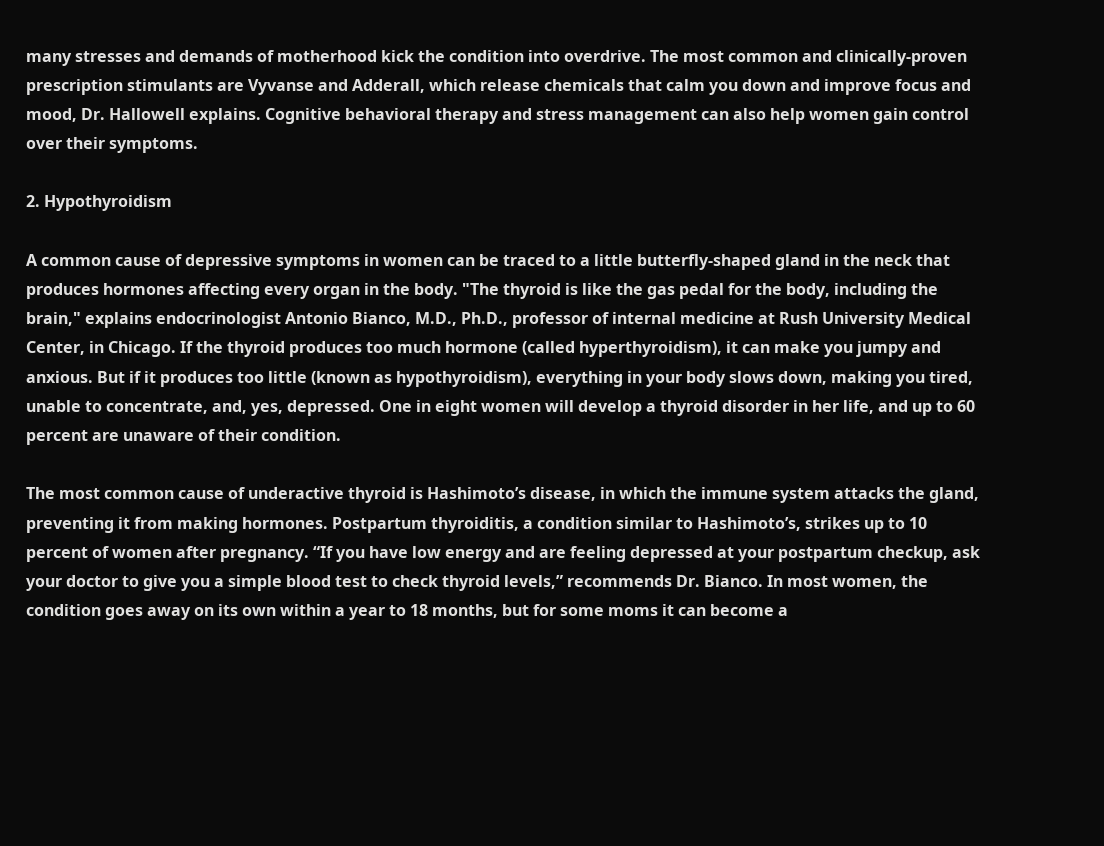many stresses and demands of motherhood kick the condition into overdrive. The most common and clinically-proven prescription stimulants are Vyvanse and Adderall, which release chemicals that calm you down and improve focus and mood, Dr. Hallowell explains. Cognitive behavioral therapy and stress management can also help women gain control over their symptoms.

2. Hypothyroidism

A common cause of depressive symptoms in women can be traced to a little butterfly-shaped gland in the neck that produces hormones affecting every organ in the body. "The thyroid is like the gas pedal for the body, including the brain," explains endocrinologist Antonio Bianco, M.D., Ph.D., professor of internal medicine at Rush University Medical Center, in Chicago. If the thyroid produces too much hormone (called hyperthyroidism), it can make you jumpy and anxious. But if it produces too little (known as hypothyroidism), everything in your body slows down, making you tired, unable to concentrate, and, yes, depressed. One in eight women will develop a thyroid disorder in her life, and up to 60 percent are unaware of their condition.

The most common cause of underactive thyroid is Hashimoto’s disease, in which the immune system attacks the gland, preventing it from making hormones. Postpartum thyroiditis, a condition similar to Hashimoto’s, strikes up to 10 percent of women after pregnancy. “If you have low energy and are feeling depressed at your postpartum checkup, ask your doctor to give you a simple blood test to check thyroid levels,” recommends Dr. Bianco. In most women, the condition goes away on its own within a year to 18 months, but for some moms it can become a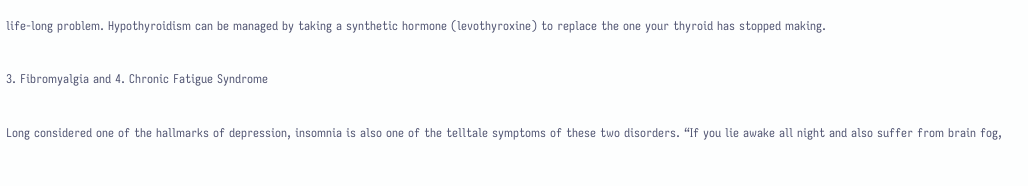life-long problem. Hypothyroidism can be managed by taking a synthetic hormone (levothyroxine) to replace the one your thyroid has stopped making.

3. Fibromyalgia and 4. Chronic Fatigue Syndrome

Long considered one of the hallmarks of depression, insomnia is also one of the telltale symptoms of these two disorders. “If you lie awake all night and also suffer from brain fog,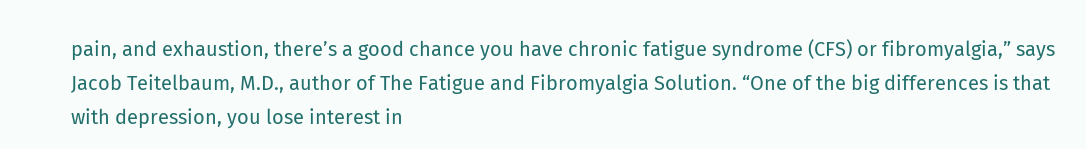pain, and exhaustion, there’s a good chance you have chronic fatigue syndrome (CFS) or fibromyalgia,” says Jacob Teitelbaum, M.D., author of The Fatigue and Fibromyalgia Solution. “One of the big differences is that with depression, you lose interest in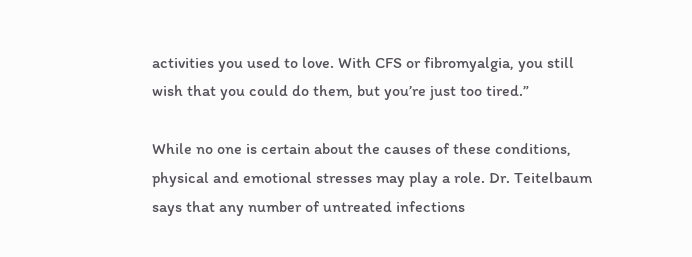activities you used to love. With CFS or fibromyalgia, you still wish that you could do them, but you’re just too tired.”

While no one is certain about the causes of these conditions, physical and emotional stresses may play a role. Dr. Teitelbaum says that any number of untreated infections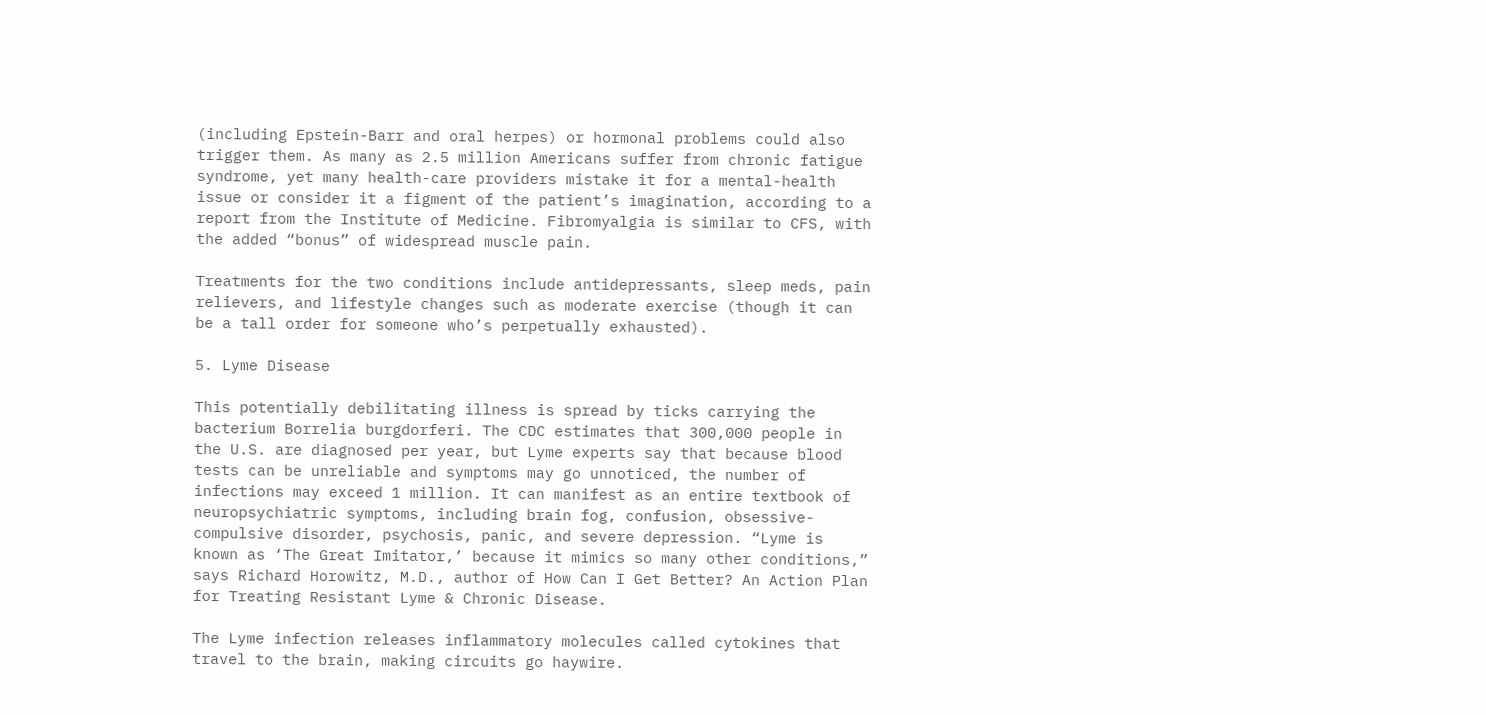(including Epstein-Barr and oral herpes) or hormonal problems could also trigger them. As many as 2.5 million Americans suffer from chronic fatigue syndrome, yet many health-care providers mistake it for a mental-health issue or consider it a figment of the patient’s imagination, according to a report from the Institute of Medicine. Fibromyalgia is similar to CFS, with the added “bonus” of widespread muscle pain.

Treatments for the two conditions include antidepressants, sleep meds, pain relievers, and lifestyle changes such as moderate exercise (though it can be a tall order for someone who’s perpetually exhausted).

5. Lyme Disease

This potentially debilitating illness is spread by ticks carrying the bacterium Borrelia burgdorferi. The CDC estimates that 300,000 people in the U.S. are diagnosed per year, but Lyme experts say that because blood tests can be unreliable and symptoms may go unnoticed, the number of infections may exceed 1 million. It can manifest as an entire textbook of neuropsychiatric symptoms, including brain fog, confusion, obsessive-compulsive disorder, psychosis, panic, and severe depression. “Lyme is known as ‘The Great Imitator,’ because it mimics so many other conditions,” says Richard Horowitz, M.D., author of How Can I Get Better? An Action Plan for Treating Resistant Lyme & Chronic Disease.

The Lyme infection releases inflammatory molecules called cytokines that travel to the brain, making circuits go haywire.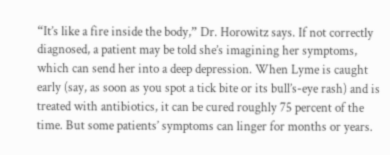“It’s like a fire inside the body,” Dr. Horowitz says. If not correctly diagnosed, a patient may be told she’s imagining her symptoms, which can send her into a deep depression. When Lyme is caught early (say, as soon as you spot a tick bite or its bull’s-eye rash) and is treated with antibiotics, it can be cured roughly 75 percent of the time. But some patients’ symptoms can linger for months or years.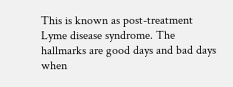This is known as post-treatment Lyme disease syndrome. The hallmarks are good days and bad days when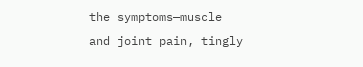the symptoms—muscle and joint pain, tingly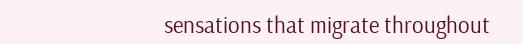sensations that migrate throughout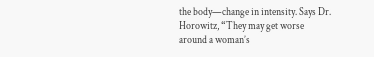the body—change in intensity. Says Dr. Horowitz, “They may get worse around a woman’s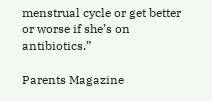menstrual cycle or get better or worse if she’s on antibiotics.”

Parents Magazine